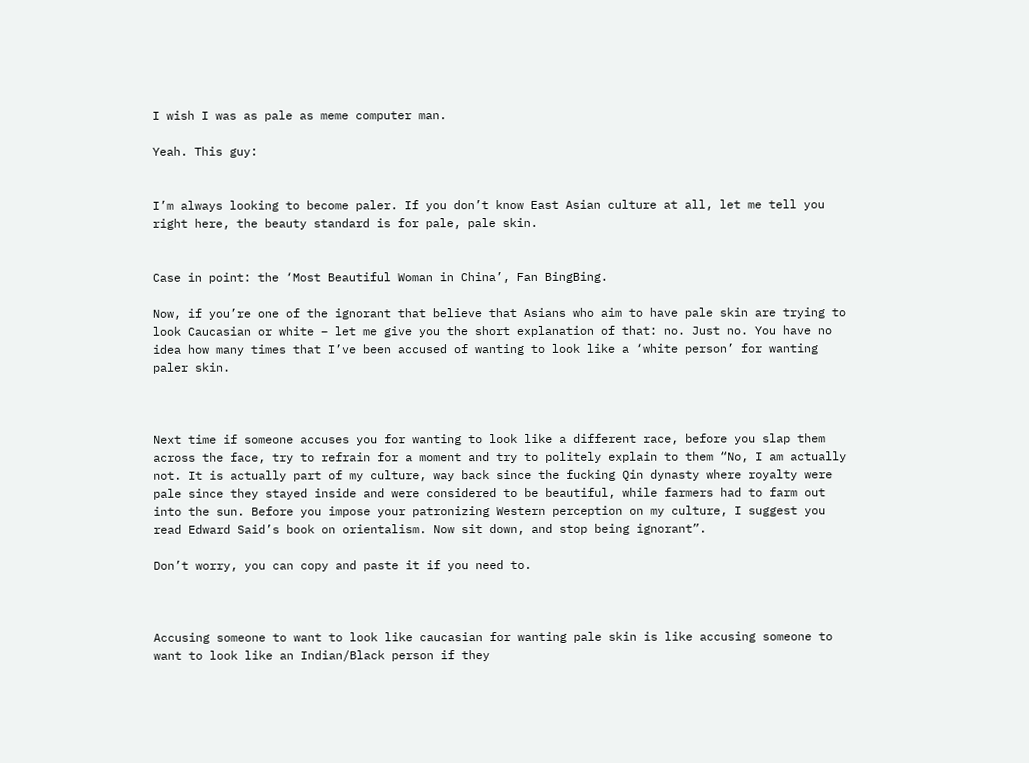I wish I was as pale as meme computer man.

Yeah. This guy:


I’m always looking to become paler. If you don’t know East Asian culture at all, let me tell you right here, the beauty standard is for pale, pale skin.


Case in point: the ‘Most Beautiful Woman in China’, Fan BingBing.

Now, if you’re one of the ignorant that believe that Asians who aim to have pale skin are trying to look Caucasian or white – let me give you the short explanation of that: no. Just no. You have no idea how many times that I’ve been accused of wanting to look like a ‘white person’ for wanting paler skin.



Next time if someone accuses you for wanting to look like a different race, before you slap them across the face, try to refrain for a moment and try to politely explain to them “No, I am actually not. It is actually part of my culture, way back since the fucking Qin dynasty where royalty were pale since they stayed inside and were considered to be beautiful, while farmers had to farm out into the sun. Before you impose your patronizing Western perception on my culture, I suggest you read Edward Said’s book on orientalism. Now sit down, and stop being ignorant”.

Don’t worry, you can copy and paste it if you need to.



Accusing someone to want to look like caucasian for wanting pale skin is like accusing someone to want to look like an Indian/Black person if they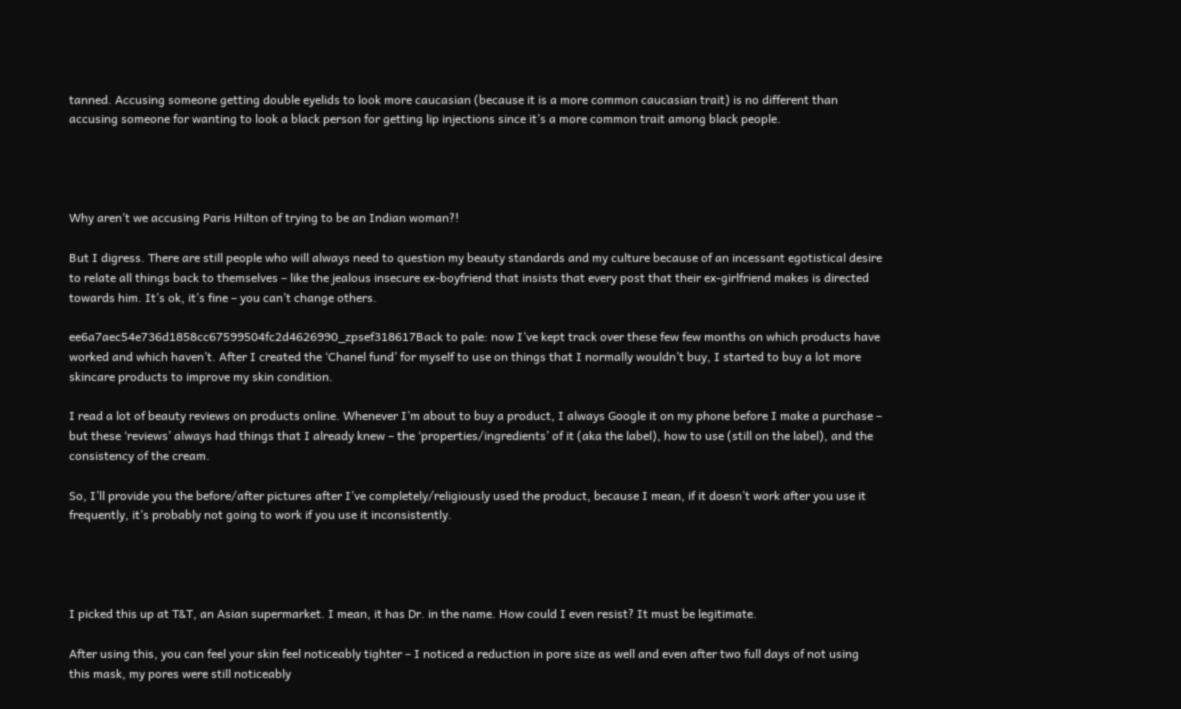tanned. Accusing someone getting double eyelids to look more caucasian (because it is a more common caucasian trait) is no different than accusing someone for wanting to look a black person for getting lip injections since it’s a more common trait among black people.




Why aren’t we accusing Paris Hilton of trying to be an Indian woman?!

But I digress. There are still people who will always need to question my beauty standards and my culture because of an incessant egotistical desire to relate all things back to themselves – like the jealous insecure ex-boyfriend that insists that every post that their ex-girlfriend makes is directed towards him. It’s ok, it’s fine – you can’t change others.

ee6a7aec54e736d1858cc67599504fc2d4626990_zpsef318617Back to pale: now I’ve kept track over these few few months on which products have worked and which haven’t. After I created the ‘Chanel fund’ for myself to use on things that I normally wouldn’t buy, I started to buy a lot more skincare products to improve my skin condition.

I read a lot of beauty reviews on products online. Whenever I’m about to buy a product, I always Google it on my phone before I make a purchase – but these ‘reviews’ always had things that I already knew – the ‘properties/ingredients’ of it (aka the label), how to use (still on the label), and the consistency of the cream.

So, I’ll provide you the before/after pictures after I’ve completely/religiously used the product, because I mean, if it doesn’t work after you use it frequently, it’s probably not going to work if you use it inconsistently.




I picked this up at T&T, an Asian supermarket. I mean, it has Dr. in the name. How could I even resist? It must be legitimate.

After using this, you can feel your skin feel noticeably tighter – I noticed a reduction in pore size as well and even after two full days of not using this mask, my pores were still noticeably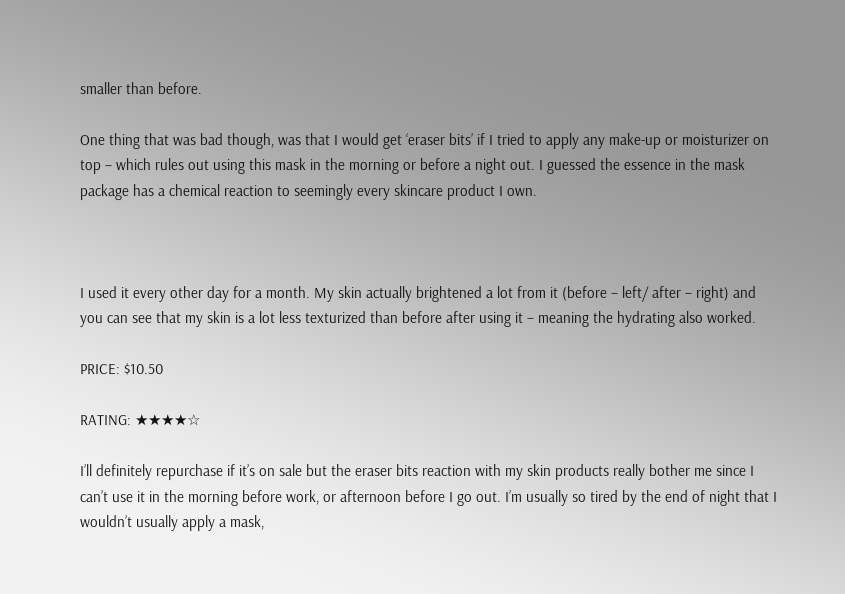smaller than before.

One thing that was bad though, was that I would get ‘eraser bits’ if I tried to apply any make-up or moisturizer on top – which rules out using this mask in the morning or before a night out. I guessed the essence in the mask package has a chemical reaction to seemingly every skincare product I own.



I used it every other day for a month. My skin actually brightened a lot from it (before – left/ after – right) and you can see that my skin is a lot less texturized than before after using it – meaning the hydrating also worked.

PRICE: $10.50

RATING: ★★★★☆

I’ll definitely repurchase if it’s on sale but the eraser bits reaction with my skin products really bother me since I can’t use it in the morning before work, or afternoon before I go out. I’m usually so tired by the end of night that I wouldn’t usually apply a mask,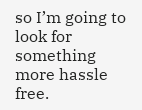so I’m going to look for something more hassle free.